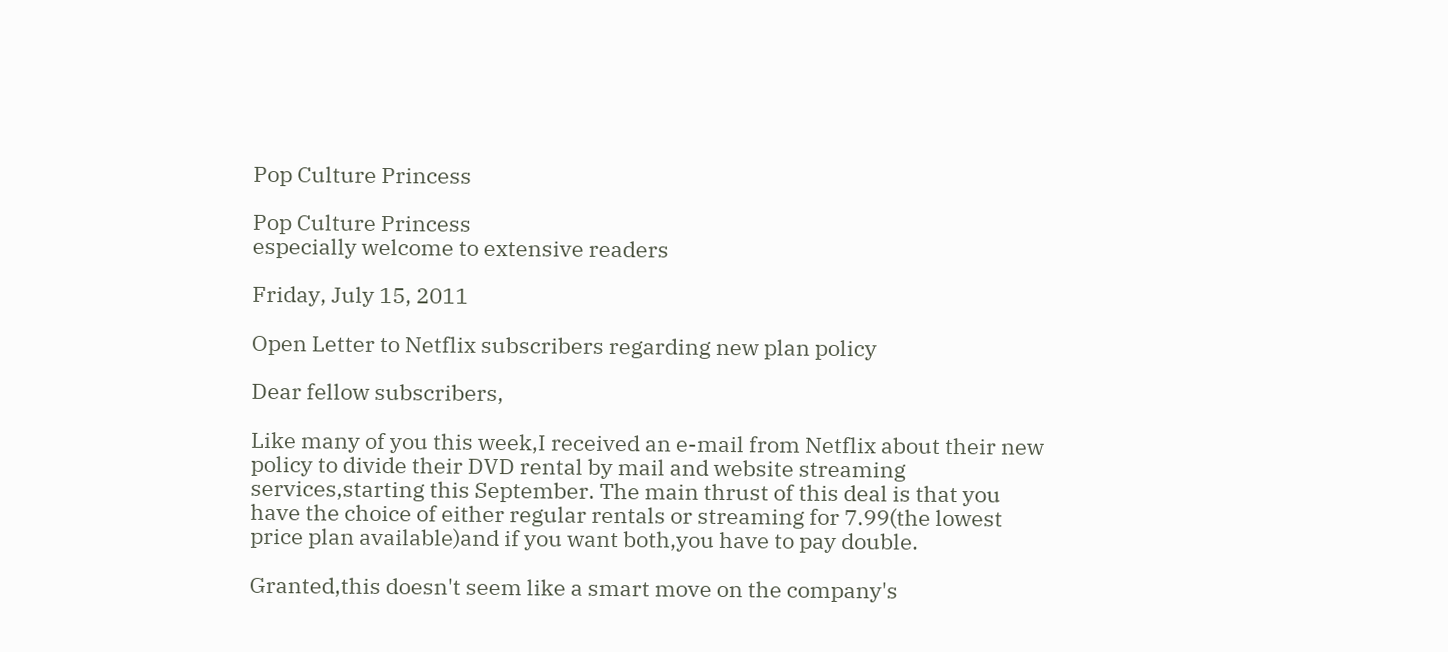Pop Culture Princess

Pop Culture Princess
especially welcome to extensive readers

Friday, July 15, 2011

Open Letter to Netflix subscribers regarding new plan policy

Dear fellow subscribers,

Like many of you this week,I received an e-mail from Netflix about their new policy to divide their DVD rental by mail and website streaming services,starting this September. The main thrust of this deal is that you have the choice of either regular rentals or streaming for 7.99(the lowest price plan available)and if you want both,you have to pay double.

Granted,this doesn't seem like a smart move on the company's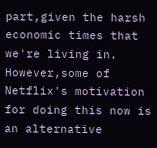part,given the harsh economic times that we're living in. However,some of Netflix's motivation for doing this now is an alternative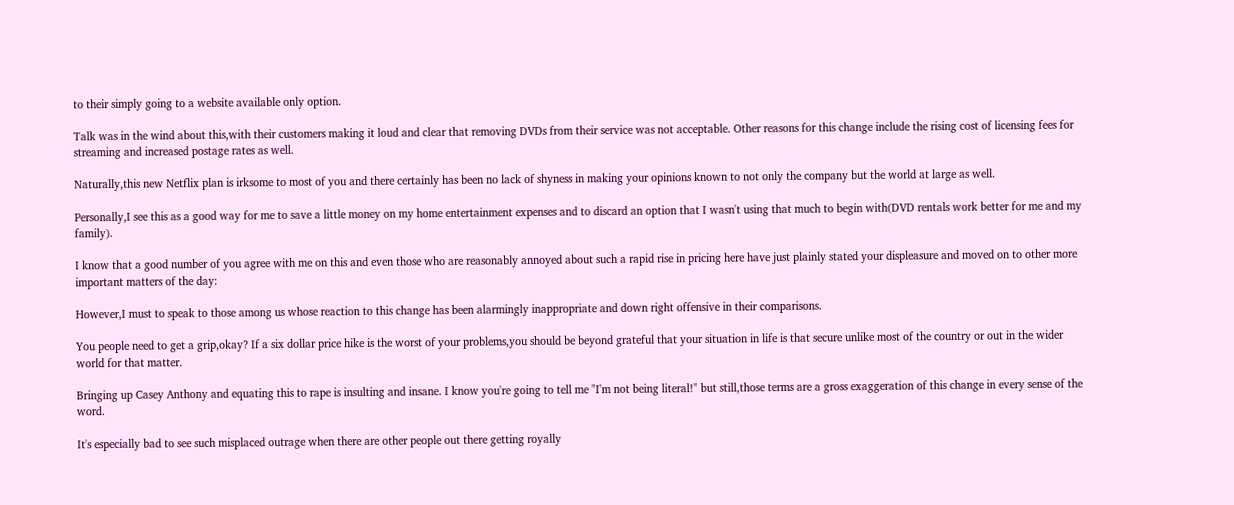to their simply going to a website available only option.

Talk was in the wind about this,with their customers making it loud and clear that removing DVDs from their service was not acceptable. Other reasons for this change include the rising cost of licensing fees for streaming and increased postage rates as well.

Naturally,this new Netflix plan is irksome to most of you and there certainly has been no lack of shyness in making your opinions known to not only the company but the world at large as well.

Personally,I see this as a good way for me to save a little money on my home entertainment expenses and to discard an option that I wasn't using that much to begin with(DVD rentals work better for me and my family).

I know that a good number of you agree with me on this and even those who are reasonably annoyed about such a rapid rise in pricing here have just plainly stated your displeasure and moved on to other more important matters of the day:

However,I must to speak to those among us whose reaction to this change has been alarmingly inappropriate and down right offensive in their comparisons.

You people need to get a grip,okay? If a six dollar price hike is the worst of your problems,you should be beyond grateful that your situation in life is that secure unlike most of the country or out in the wider world for that matter.

Bringing up Casey Anthony and equating this to rape is insulting and insane. I know you're going to tell me "I'm not being literal!" but still,those terms are a gross exaggeration of this change in every sense of the word.

It's especially bad to see such misplaced outrage when there are other people out there getting royally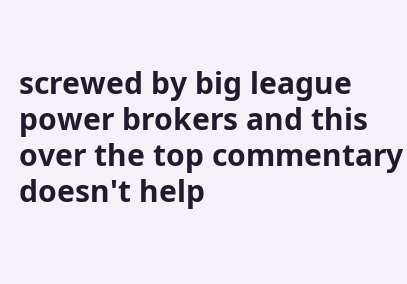screwed by big league power brokers and this over the top commentary doesn't help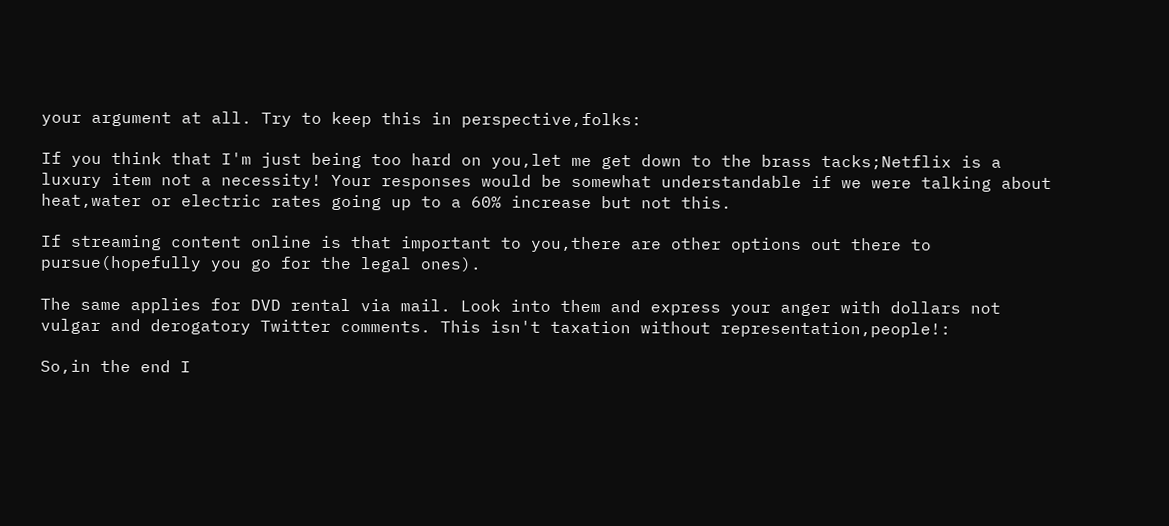your argument at all. Try to keep this in perspective,folks:

If you think that I'm just being too hard on you,let me get down to the brass tacks;Netflix is a luxury item not a necessity! Your responses would be somewhat understandable if we were talking about heat,water or electric rates going up to a 60% increase but not this.

If streaming content online is that important to you,there are other options out there to pursue(hopefully you go for the legal ones).

The same applies for DVD rental via mail. Look into them and express your anger with dollars not vulgar and derogatory Twitter comments. This isn't taxation without representation,people!:

So,in the end I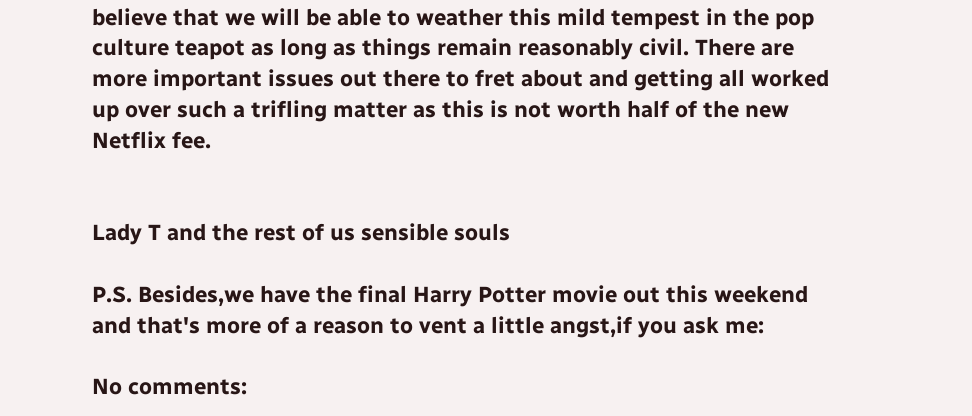believe that we will be able to weather this mild tempest in the pop culture teapot as long as things remain reasonably civil. There are more important issues out there to fret about and getting all worked up over such a trifling matter as this is not worth half of the new Netflix fee.


Lady T and the rest of us sensible souls

P.S. Besides,we have the final Harry Potter movie out this weekend and that's more of a reason to vent a little angst,if you ask me:

No comments: